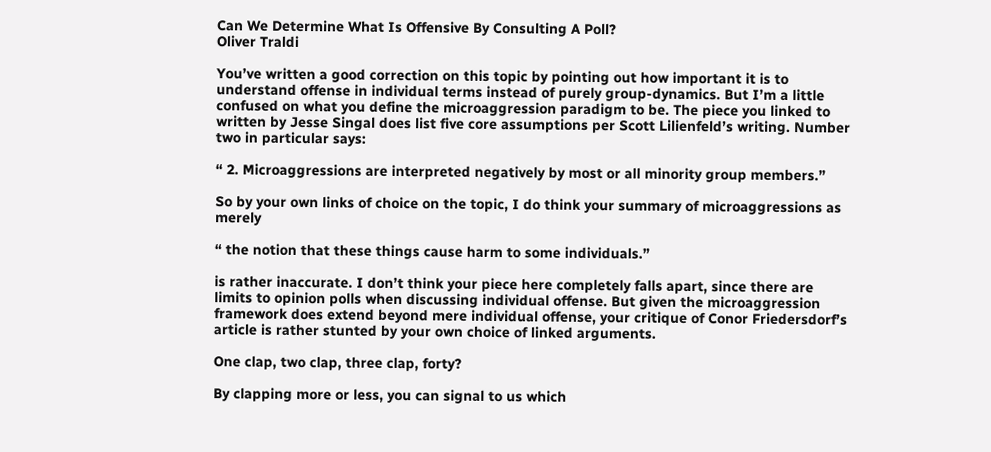Can We Determine What Is Offensive By Consulting A Poll?
Oliver Traldi

You’ve written a good correction on this topic by pointing out how important it is to understand offense in individual terms instead of purely group-dynamics. But I’m a little confused on what you define the microaggression paradigm to be. The piece you linked to written by Jesse Singal does list five core assumptions per Scott Lilienfeld’s writing. Number two in particular says:

“ 2. Microaggressions are interpreted negatively by most or all minority group members.”

So by your own links of choice on the topic, I do think your summary of microaggressions as merely

“ the notion that these things cause harm to some individuals.”

is rather inaccurate. I don’t think your piece here completely falls apart, since there are limits to opinion polls when discussing individual offense. But given the microaggression framework does extend beyond mere individual offense, your critique of Conor Friedersdorf’s article is rather stunted by your own choice of linked arguments.

One clap, two clap, three clap, forty?

By clapping more or less, you can signal to us which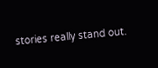stories really stand out.